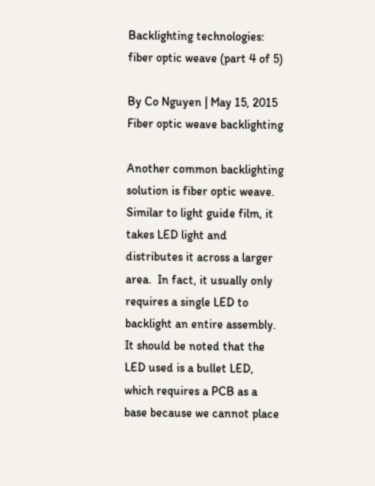Backlighting technologies: fiber optic weave (part 4 of 5)

By Co Nguyen | May 15, 2015
Fiber optic weave backlighting

Another common backlighting solution is fiber optic weave.  Similar to light guide film, it takes LED light and distributes it across a larger area.  In fact, it usually only requires a single LED to backlight an entire assembly. It should be noted that the LED used is a bullet LED, which requires a PCB as a base because we cannot place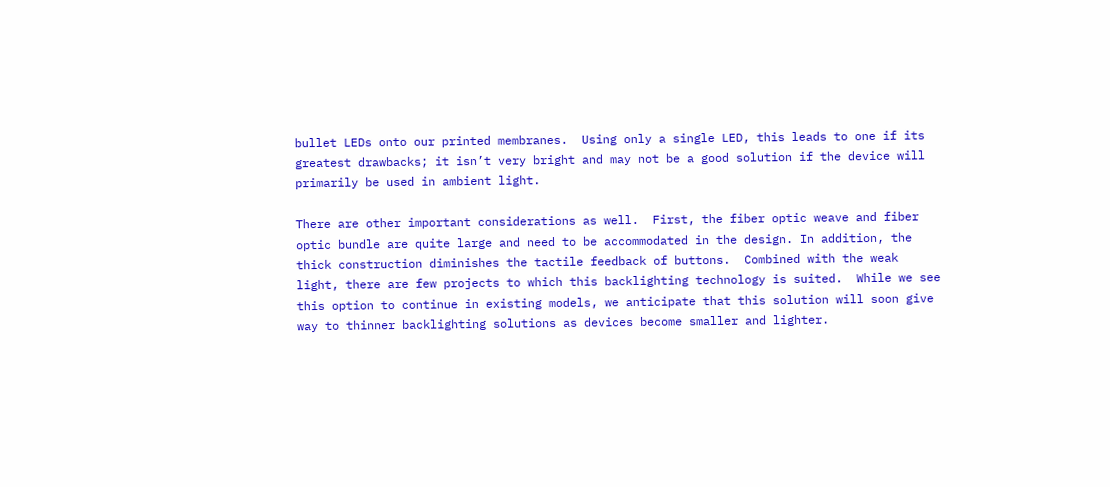bullet LEDs onto our printed membranes.  Using only a single LED, this leads to one if its greatest drawbacks; it isn’t very bright and may not be a good solution if the device will primarily be used in ambient light.

There are other important considerations as well.  First, the fiber optic weave and fiber optic bundle are quite large and need to be accommodated in the design. In addition, the thick construction diminishes the tactile feedback of buttons.  Combined with the weak light, there are few projects to which this backlighting technology is suited.  While we see this option to continue in existing models, we anticipate that this solution will soon give way to thinner backlighting solutions as devices become smaller and lighter.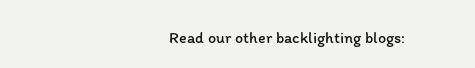Read our other backlighting blogs: